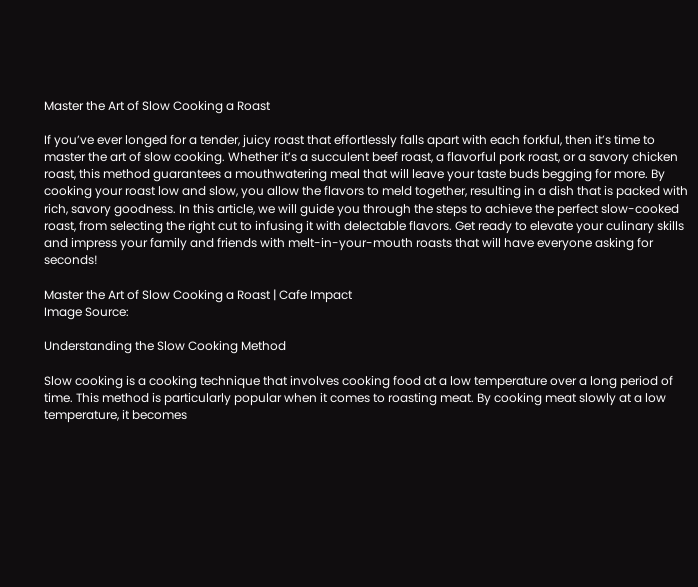Master the Art of Slow Cooking a Roast

If you’ve ever longed for a tender, juicy roast that effortlessly falls apart with each forkful, then it’s time to master the art of slow cooking. Whether it’s a succulent beef roast, a flavorful pork roast, or a savory chicken roast, this method guarantees a mouthwatering meal that will leave your taste buds begging for more. By cooking your roast low and slow, you allow the flavors to meld together, resulting in a dish that is packed with rich, savory goodness. In this article, we will guide you through the steps to achieve the perfect slow-cooked roast, from selecting the right cut to infusing it with delectable flavors. Get ready to elevate your culinary skills and impress your family and friends with melt-in-your-mouth roasts that will have everyone asking for seconds!

Master the Art of Slow Cooking a Roast | Cafe Impact
Image Source:

Understanding the Slow Cooking Method

Slow cooking is a cooking technique that involves cooking food at a low temperature over a long period of time. This method is particularly popular when it comes to roasting meat. By cooking meat slowly at a low temperature, it becomes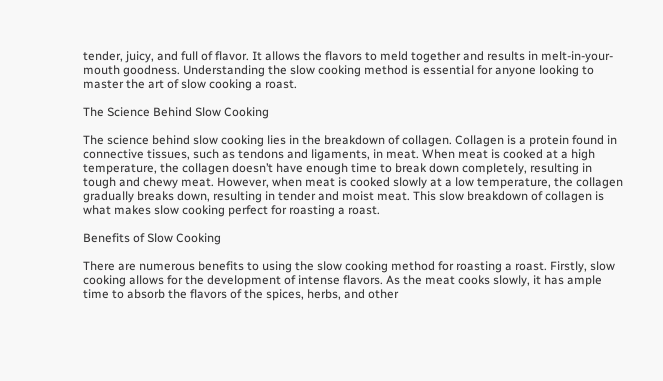tender, juicy, and full of flavor. It allows the flavors to meld together and results in melt-in-your-mouth goodness. Understanding the slow cooking method is essential for anyone looking to master the art of slow cooking a roast.

The Science Behind Slow Cooking

The science behind slow cooking lies in the breakdown of collagen. Collagen is a protein found in connective tissues, such as tendons and ligaments, in meat. When meat is cooked at a high temperature, the collagen doesn’t have enough time to break down completely, resulting in tough and chewy meat. However, when meat is cooked slowly at a low temperature, the collagen gradually breaks down, resulting in tender and moist meat. This slow breakdown of collagen is what makes slow cooking perfect for roasting a roast.

Benefits of Slow Cooking

There are numerous benefits to using the slow cooking method for roasting a roast. Firstly, slow cooking allows for the development of intense flavors. As the meat cooks slowly, it has ample time to absorb the flavors of the spices, herbs, and other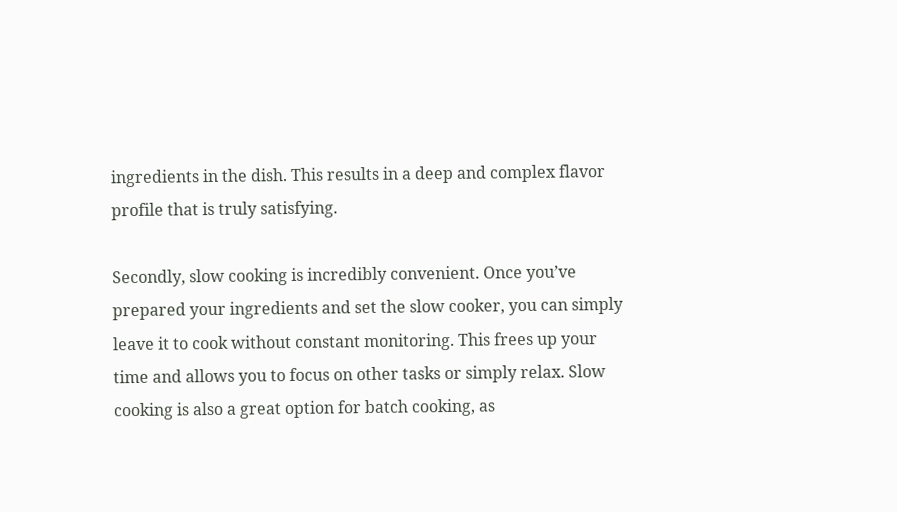ingredients in the dish. This results in a deep and complex flavor profile that is truly satisfying.

Secondly, slow cooking is incredibly convenient. Once you’ve prepared your ingredients and set the slow cooker, you can simply leave it to cook without constant monitoring. This frees up your time and allows you to focus on other tasks or simply relax. Slow cooking is also a great option for batch cooking, as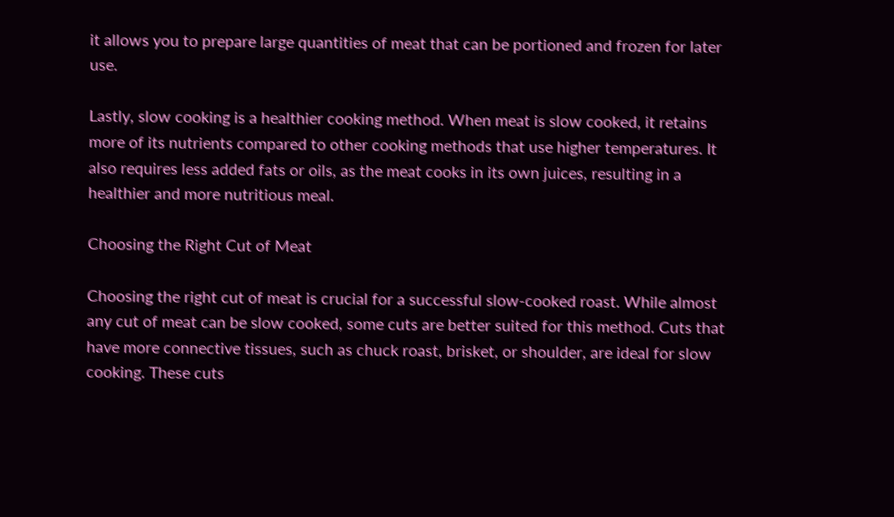it allows you to prepare large quantities of meat that can be portioned and frozen for later use.

Lastly, slow cooking is a healthier cooking method. When meat is slow cooked, it retains more of its nutrients compared to other cooking methods that use higher temperatures. It also requires less added fats or oils, as the meat cooks in its own juices, resulting in a healthier and more nutritious meal.

Choosing the Right Cut of Meat

Choosing the right cut of meat is crucial for a successful slow-cooked roast. While almost any cut of meat can be slow cooked, some cuts are better suited for this method. Cuts that have more connective tissues, such as chuck roast, brisket, or shoulder, are ideal for slow cooking. These cuts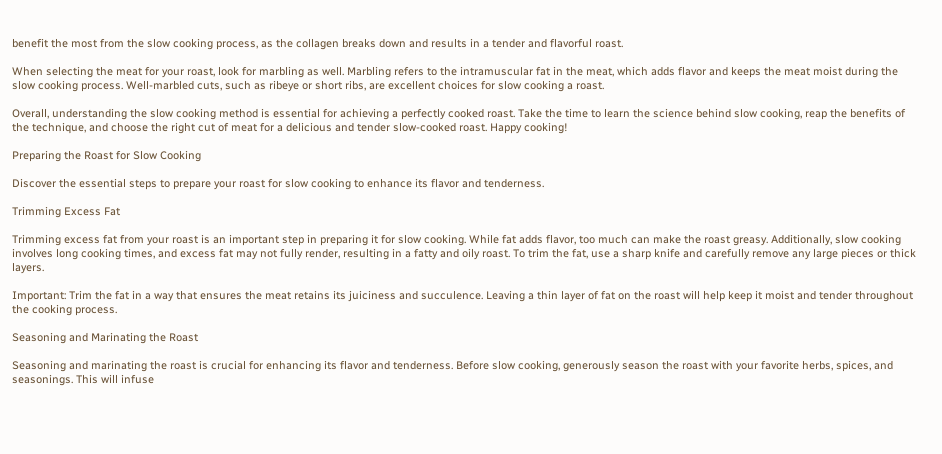benefit the most from the slow cooking process, as the collagen breaks down and results in a tender and flavorful roast.

When selecting the meat for your roast, look for marbling as well. Marbling refers to the intramuscular fat in the meat, which adds flavor and keeps the meat moist during the slow cooking process. Well-marbled cuts, such as ribeye or short ribs, are excellent choices for slow cooking a roast.

Overall, understanding the slow cooking method is essential for achieving a perfectly cooked roast. Take the time to learn the science behind slow cooking, reap the benefits of the technique, and choose the right cut of meat for a delicious and tender slow-cooked roast. Happy cooking!

Preparing the Roast for Slow Cooking

Discover the essential steps to prepare your roast for slow cooking to enhance its flavor and tenderness.

Trimming Excess Fat

Trimming excess fat from your roast is an important step in preparing it for slow cooking. While fat adds flavor, too much can make the roast greasy. Additionally, slow cooking involves long cooking times, and excess fat may not fully render, resulting in a fatty and oily roast. To trim the fat, use a sharp knife and carefully remove any large pieces or thick layers.

Important: Trim the fat in a way that ensures the meat retains its juiciness and succulence. Leaving a thin layer of fat on the roast will help keep it moist and tender throughout the cooking process.

Seasoning and Marinating the Roast

Seasoning and marinating the roast is crucial for enhancing its flavor and tenderness. Before slow cooking, generously season the roast with your favorite herbs, spices, and seasonings. This will infuse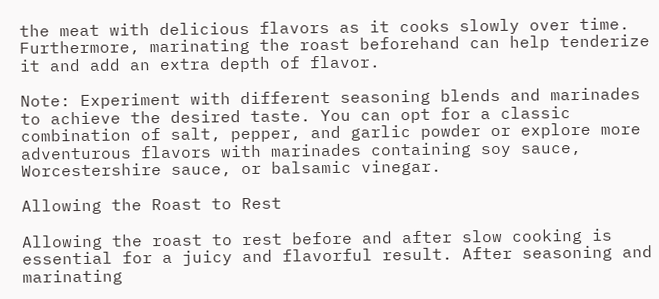the meat with delicious flavors as it cooks slowly over time. Furthermore, marinating the roast beforehand can help tenderize it and add an extra depth of flavor.

Note: Experiment with different seasoning blends and marinades to achieve the desired taste. You can opt for a classic combination of salt, pepper, and garlic powder or explore more adventurous flavors with marinades containing soy sauce, Worcestershire sauce, or balsamic vinegar.

Allowing the Roast to Rest

Allowing the roast to rest before and after slow cooking is essential for a juicy and flavorful result. After seasoning and marinating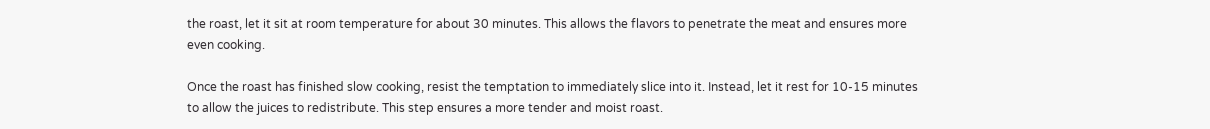the roast, let it sit at room temperature for about 30 minutes. This allows the flavors to penetrate the meat and ensures more even cooking.

Once the roast has finished slow cooking, resist the temptation to immediately slice into it. Instead, let it rest for 10-15 minutes to allow the juices to redistribute. This step ensures a more tender and moist roast.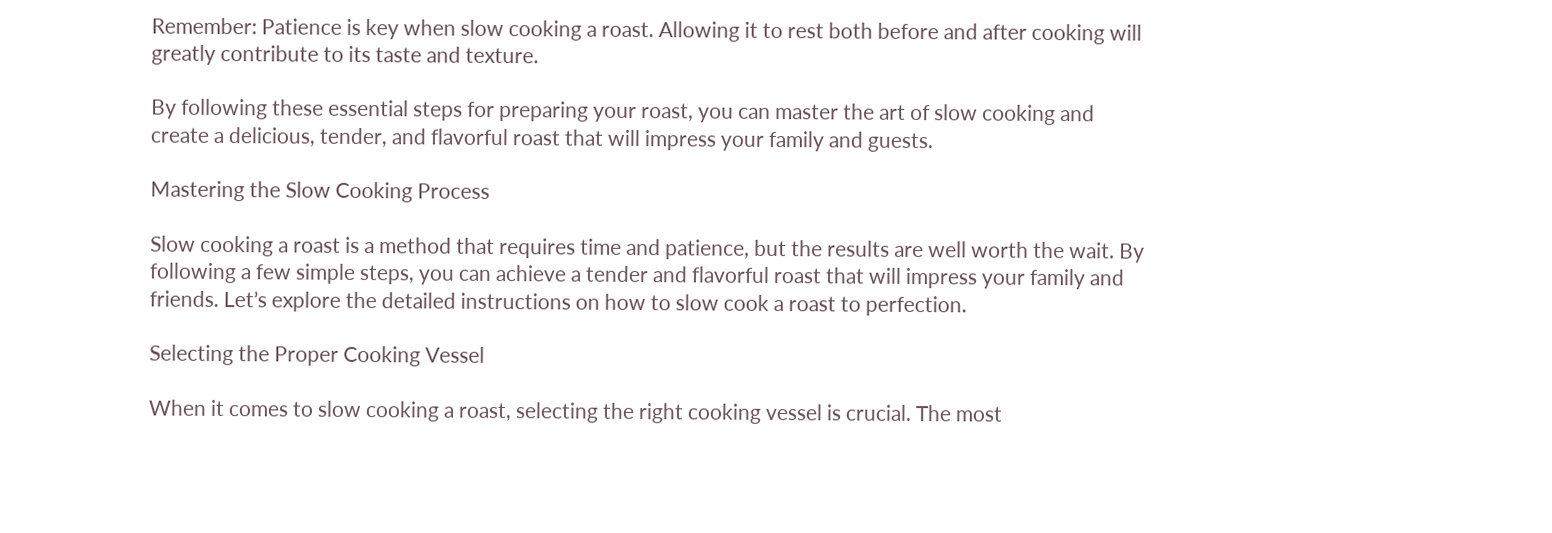Remember: Patience is key when slow cooking a roast. Allowing it to rest both before and after cooking will greatly contribute to its taste and texture.

By following these essential steps for preparing your roast, you can master the art of slow cooking and create a delicious, tender, and flavorful roast that will impress your family and guests.

Mastering the Slow Cooking Process

Slow cooking a roast is a method that requires time and patience, but the results are well worth the wait. By following a few simple steps, you can achieve a tender and flavorful roast that will impress your family and friends. Let’s explore the detailed instructions on how to slow cook a roast to perfection.

Selecting the Proper Cooking Vessel

When it comes to slow cooking a roast, selecting the right cooking vessel is crucial. The most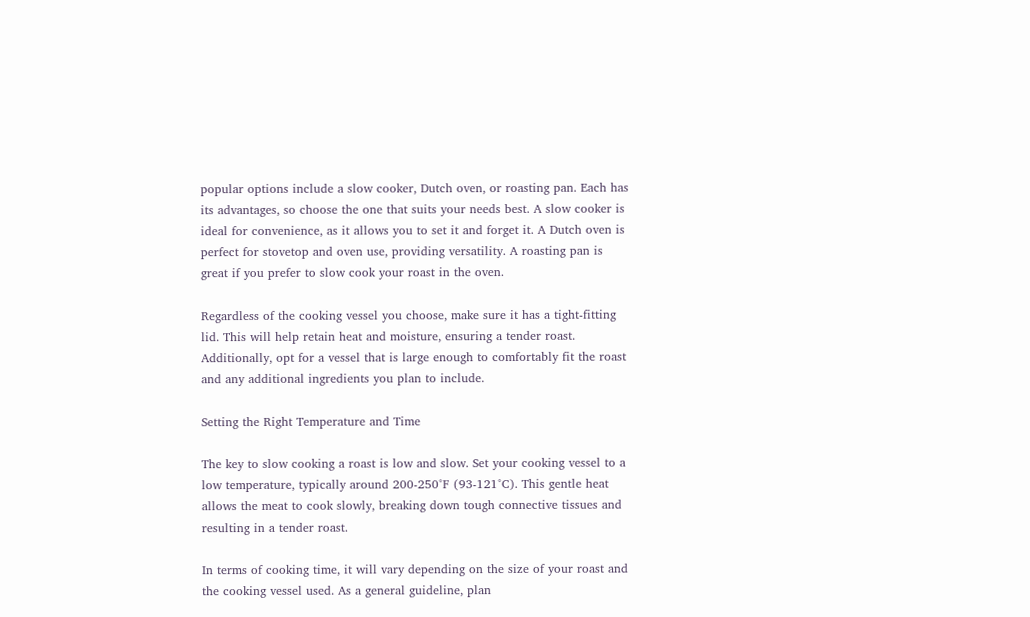popular options include a slow cooker, Dutch oven, or roasting pan. Each has its advantages, so choose the one that suits your needs best. A slow cooker is ideal for convenience, as it allows you to set it and forget it. A Dutch oven is perfect for stovetop and oven use, providing versatility. A roasting pan is great if you prefer to slow cook your roast in the oven.

Regardless of the cooking vessel you choose, make sure it has a tight-fitting lid. This will help retain heat and moisture, ensuring a tender roast. Additionally, opt for a vessel that is large enough to comfortably fit the roast and any additional ingredients you plan to include.

Setting the Right Temperature and Time

The key to slow cooking a roast is low and slow. Set your cooking vessel to a low temperature, typically around 200-250°F (93-121°C). This gentle heat allows the meat to cook slowly, breaking down tough connective tissues and resulting in a tender roast.

In terms of cooking time, it will vary depending on the size of your roast and the cooking vessel used. As a general guideline, plan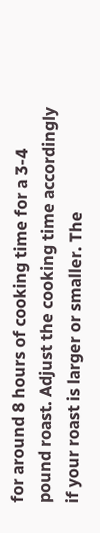for around 8 hours of cooking time for a 3-4 pound roast. Adjust the cooking time accordingly if your roast is larger or smaller. The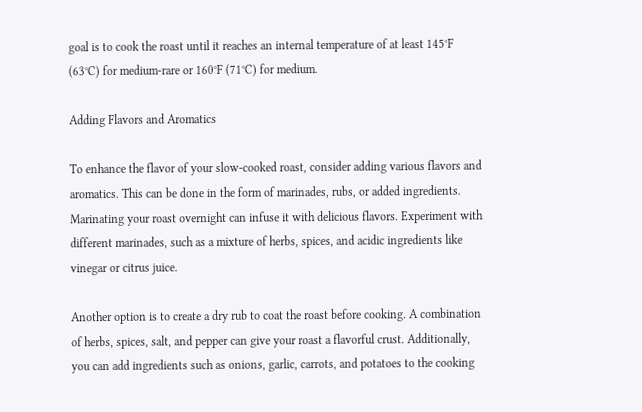goal is to cook the roast until it reaches an internal temperature of at least 145°F (63°C) for medium-rare or 160°F (71°C) for medium.

Adding Flavors and Aromatics

To enhance the flavor of your slow-cooked roast, consider adding various flavors and aromatics. This can be done in the form of marinades, rubs, or added ingredients. Marinating your roast overnight can infuse it with delicious flavors. Experiment with different marinades, such as a mixture of herbs, spices, and acidic ingredients like vinegar or citrus juice.

Another option is to create a dry rub to coat the roast before cooking. A combination of herbs, spices, salt, and pepper can give your roast a flavorful crust. Additionally, you can add ingredients such as onions, garlic, carrots, and potatoes to the cooking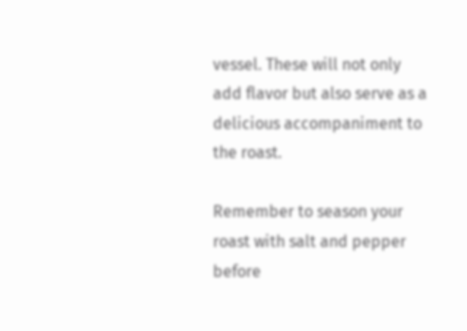vessel. These will not only add flavor but also serve as a delicious accompaniment to the roast.

Remember to season your roast with salt and pepper before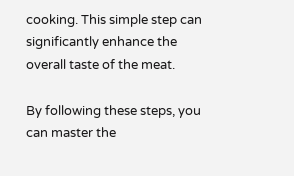cooking. This simple step can significantly enhance the overall taste of the meat.

By following these steps, you can master the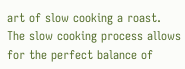art of slow cooking a roast. The slow cooking process allows for the perfect balance of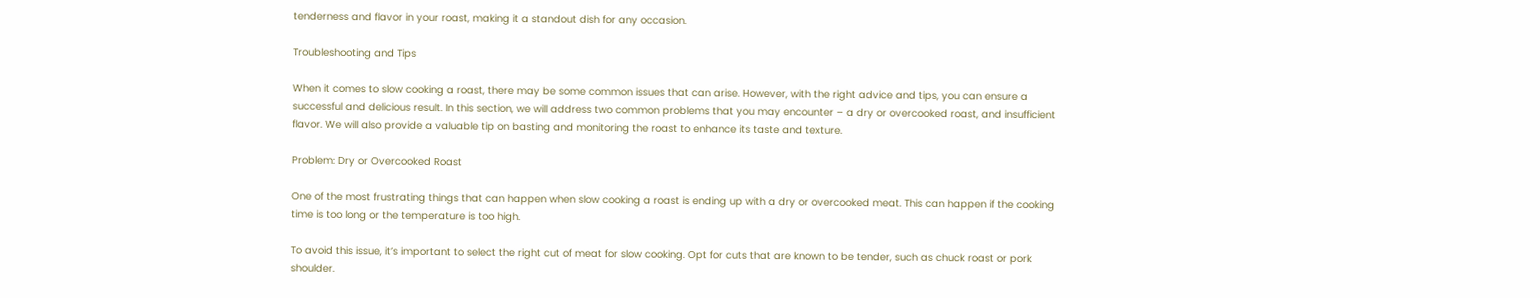tenderness and flavor in your roast, making it a standout dish for any occasion.

Troubleshooting and Tips

When it comes to slow cooking a roast, there may be some common issues that can arise. However, with the right advice and tips, you can ensure a successful and delicious result. In this section, we will address two common problems that you may encounter – a dry or overcooked roast, and insufficient flavor. We will also provide a valuable tip on basting and monitoring the roast to enhance its taste and texture.

Problem: Dry or Overcooked Roast

One of the most frustrating things that can happen when slow cooking a roast is ending up with a dry or overcooked meat. This can happen if the cooking time is too long or the temperature is too high.

To avoid this issue, it’s important to select the right cut of meat for slow cooking. Opt for cuts that are known to be tender, such as chuck roast or pork shoulder.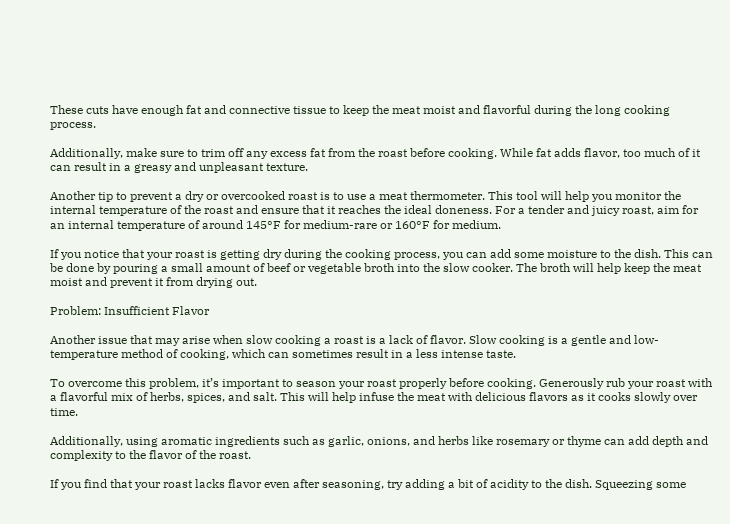These cuts have enough fat and connective tissue to keep the meat moist and flavorful during the long cooking process.

Additionally, make sure to trim off any excess fat from the roast before cooking. While fat adds flavor, too much of it can result in a greasy and unpleasant texture.

Another tip to prevent a dry or overcooked roast is to use a meat thermometer. This tool will help you monitor the internal temperature of the roast and ensure that it reaches the ideal doneness. For a tender and juicy roast, aim for an internal temperature of around 145°F for medium-rare or 160°F for medium.

If you notice that your roast is getting dry during the cooking process, you can add some moisture to the dish. This can be done by pouring a small amount of beef or vegetable broth into the slow cooker. The broth will help keep the meat moist and prevent it from drying out.

Problem: Insufficient Flavor

Another issue that may arise when slow cooking a roast is a lack of flavor. Slow cooking is a gentle and low-temperature method of cooking, which can sometimes result in a less intense taste.

To overcome this problem, it’s important to season your roast properly before cooking. Generously rub your roast with a flavorful mix of herbs, spices, and salt. This will help infuse the meat with delicious flavors as it cooks slowly over time.

Additionally, using aromatic ingredients such as garlic, onions, and herbs like rosemary or thyme can add depth and complexity to the flavor of the roast.

If you find that your roast lacks flavor even after seasoning, try adding a bit of acidity to the dish. Squeezing some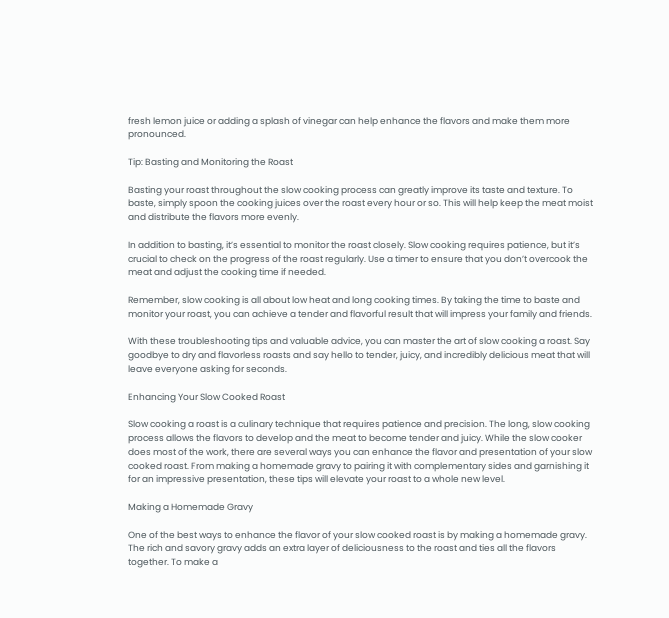fresh lemon juice or adding a splash of vinegar can help enhance the flavors and make them more pronounced.

Tip: Basting and Monitoring the Roast

Basting your roast throughout the slow cooking process can greatly improve its taste and texture. To baste, simply spoon the cooking juices over the roast every hour or so. This will help keep the meat moist and distribute the flavors more evenly.

In addition to basting, it’s essential to monitor the roast closely. Slow cooking requires patience, but it’s crucial to check on the progress of the roast regularly. Use a timer to ensure that you don’t overcook the meat and adjust the cooking time if needed.

Remember, slow cooking is all about low heat and long cooking times. By taking the time to baste and monitor your roast, you can achieve a tender and flavorful result that will impress your family and friends.

With these troubleshooting tips and valuable advice, you can master the art of slow cooking a roast. Say goodbye to dry and flavorless roasts and say hello to tender, juicy, and incredibly delicious meat that will leave everyone asking for seconds.

Enhancing Your Slow Cooked Roast

Slow cooking a roast is a culinary technique that requires patience and precision. The long, slow cooking process allows the flavors to develop and the meat to become tender and juicy. While the slow cooker does most of the work, there are several ways you can enhance the flavor and presentation of your slow cooked roast. From making a homemade gravy to pairing it with complementary sides and garnishing it for an impressive presentation, these tips will elevate your roast to a whole new level.

Making a Homemade Gravy

One of the best ways to enhance the flavor of your slow cooked roast is by making a homemade gravy. The rich and savory gravy adds an extra layer of deliciousness to the roast and ties all the flavors together. To make a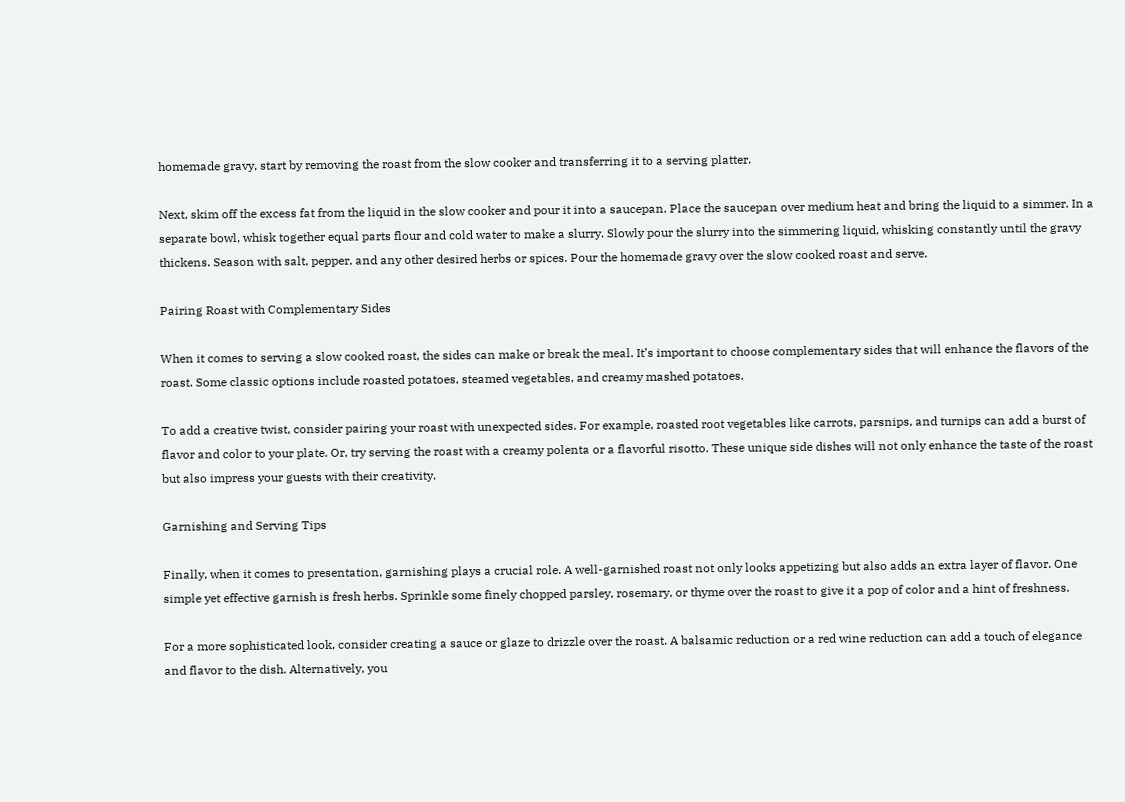homemade gravy, start by removing the roast from the slow cooker and transferring it to a serving platter.

Next, skim off the excess fat from the liquid in the slow cooker and pour it into a saucepan. Place the saucepan over medium heat and bring the liquid to a simmer. In a separate bowl, whisk together equal parts flour and cold water to make a slurry. Slowly pour the slurry into the simmering liquid, whisking constantly until the gravy thickens. Season with salt, pepper, and any other desired herbs or spices. Pour the homemade gravy over the slow cooked roast and serve.

Pairing Roast with Complementary Sides

When it comes to serving a slow cooked roast, the sides can make or break the meal. It’s important to choose complementary sides that will enhance the flavors of the roast. Some classic options include roasted potatoes, steamed vegetables, and creamy mashed potatoes.

To add a creative twist, consider pairing your roast with unexpected sides. For example, roasted root vegetables like carrots, parsnips, and turnips can add a burst of flavor and color to your plate. Or, try serving the roast with a creamy polenta or a flavorful risotto. These unique side dishes will not only enhance the taste of the roast but also impress your guests with their creativity.

Garnishing and Serving Tips

Finally, when it comes to presentation, garnishing plays a crucial role. A well-garnished roast not only looks appetizing but also adds an extra layer of flavor. One simple yet effective garnish is fresh herbs. Sprinkle some finely chopped parsley, rosemary, or thyme over the roast to give it a pop of color and a hint of freshness.

For a more sophisticated look, consider creating a sauce or glaze to drizzle over the roast. A balsamic reduction or a red wine reduction can add a touch of elegance and flavor to the dish. Alternatively, you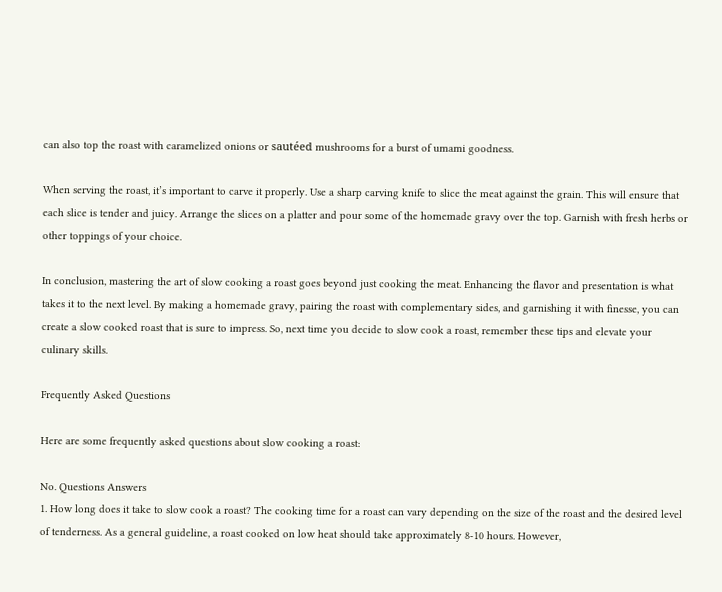can also top the roast with caramelized onions or sautéed mushrooms for a burst of umami goodness.

When serving the roast, it’s important to carve it properly. Use a sharp carving knife to slice the meat against the grain. This will ensure that each slice is tender and juicy. Arrange the slices on a platter and pour some of the homemade gravy over the top. Garnish with fresh herbs or other toppings of your choice.

In conclusion, mastering the art of slow cooking a roast goes beyond just cooking the meat. Enhancing the flavor and presentation is what takes it to the next level. By making a homemade gravy, pairing the roast with complementary sides, and garnishing it with finesse, you can create a slow cooked roast that is sure to impress. So, next time you decide to slow cook a roast, remember these tips and elevate your culinary skills.

Frequently Asked Questions

Here are some frequently asked questions about slow cooking a roast:

No. Questions Answers
1. How long does it take to slow cook a roast? The cooking time for a roast can vary depending on the size of the roast and the desired level of tenderness. As a general guideline, a roast cooked on low heat should take approximately 8-10 hours. However,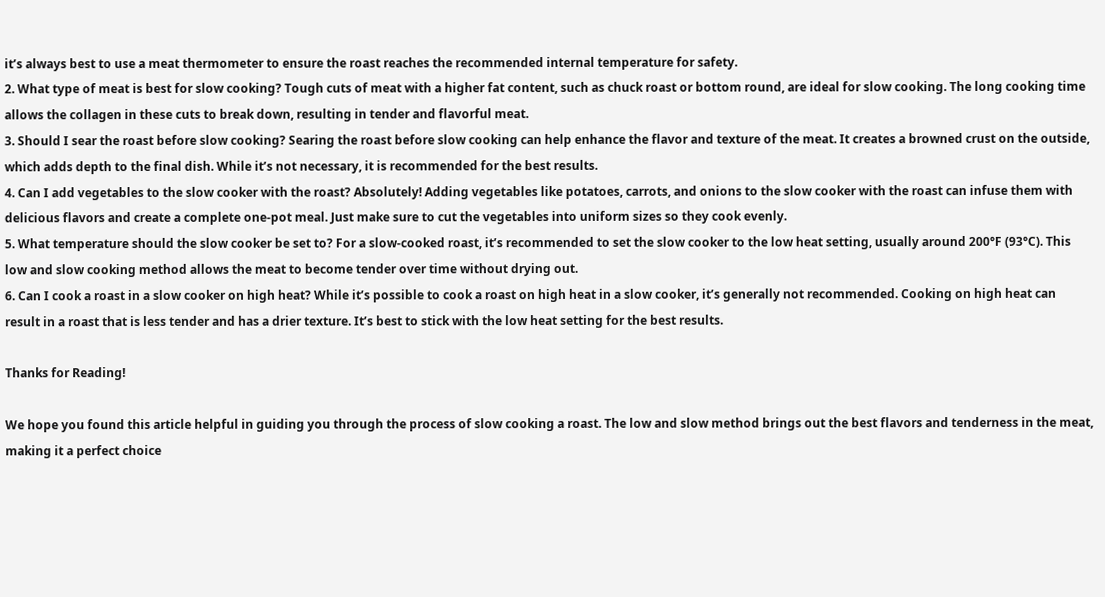it’s always best to use a meat thermometer to ensure the roast reaches the recommended internal temperature for safety.
2. What type of meat is best for slow cooking? Tough cuts of meat with a higher fat content, such as chuck roast or bottom round, are ideal for slow cooking. The long cooking time allows the collagen in these cuts to break down, resulting in tender and flavorful meat.
3. Should I sear the roast before slow cooking? Searing the roast before slow cooking can help enhance the flavor and texture of the meat. It creates a browned crust on the outside, which adds depth to the final dish. While it’s not necessary, it is recommended for the best results.
4. Can I add vegetables to the slow cooker with the roast? Absolutely! Adding vegetables like potatoes, carrots, and onions to the slow cooker with the roast can infuse them with delicious flavors and create a complete one-pot meal. Just make sure to cut the vegetables into uniform sizes so they cook evenly.
5. What temperature should the slow cooker be set to? For a slow-cooked roast, it’s recommended to set the slow cooker to the low heat setting, usually around 200°F (93°C). This low and slow cooking method allows the meat to become tender over time without drying out.
6. Can I cook a roast in a slow cooker on high heat? While it’s possible to cook a roast on high heat in a slow cooker, it’s generally not recommended. Cooking on high heat can result in a roast that is less tender and has a drier texture. It’s best to stick with the low heat setting for the best results.

Thanks for Reading!

We hope you found this article helpful in guiding you through the process of slow cooking a roast. The low and slow method brings out the best flavors and tenderness in the meat, making it a perfect choice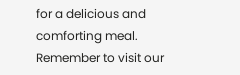for a delicious and comforting meal. Remember to visit our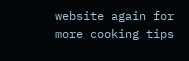website again for more cooking tips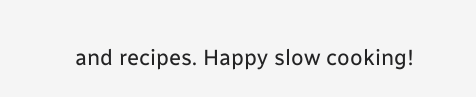and recipes. Happy slow cooking!